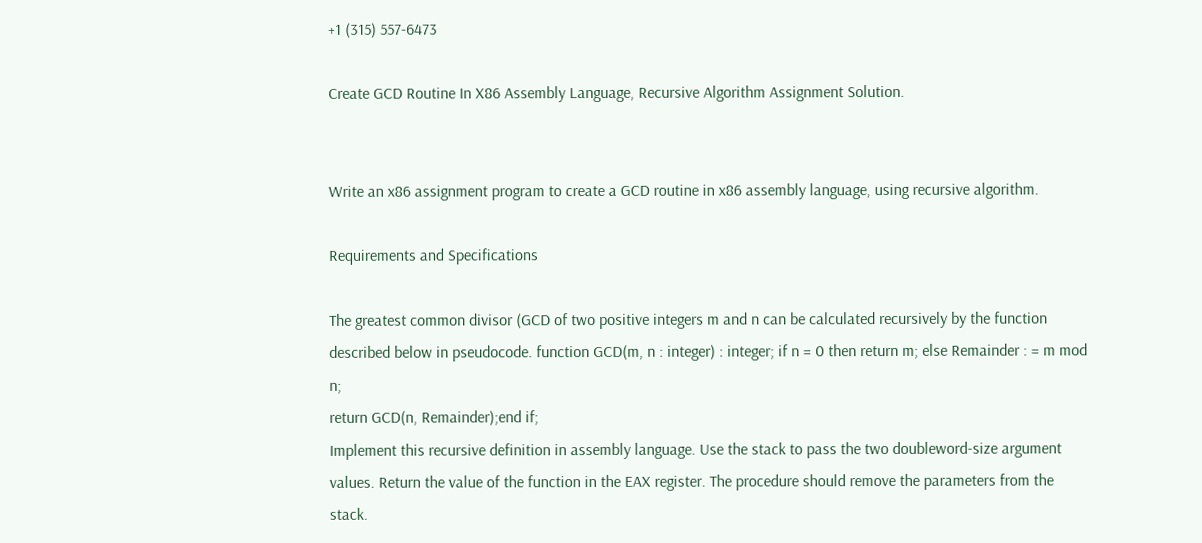+1 (315) 557-6473

Create GCD Routine In X86 Assembly Language, Recursive Algorithm Assignment Solution.


Write an x86 assignment program to create a GCD routine in x86 assembly language, using recursive algorithm.

Requirements and Specifications

The greatest common divisor (GCD of two positive integers m and n can be calculated recursively by the function described below in pseudocode. function GCD(m, n : integer) : integer; if n = 0 then return m; else Remainder : = m mod n;
return GCD(n, Remainder);end if;
Implement this recursive definition in assembly language. Use the stack to pass the two doubleword-size argument values. Return the value of the function in the EAX register. The procedure should remove the parameters from the stack.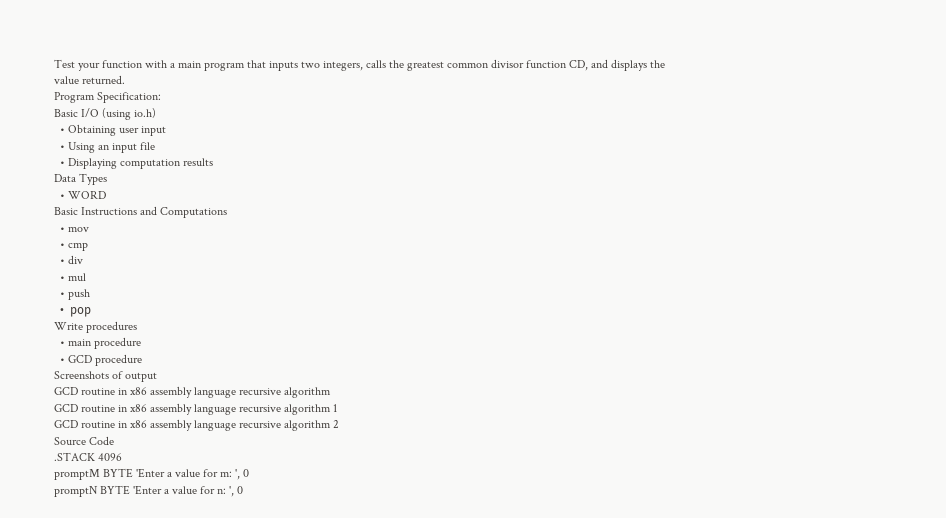Test your function with a main program that inputs two integers, calls the greatest common divisor function CD, and displays the value returned.
Program Specification:
Basic I/O (using io.h)
  • Obtaining user input
  • Using an input file
  • Displaying computation results
Data Types
  • WORD
Basic Instructions and Computations
  • mov
  • cmp
  • div
  • mul
  • push
  •  рор
Write procedures
  • main procedure
  • GCD procedure
Screenshots of output
GCD routine in x86 assembly language recursive algorithm
GCD routine in x86 assembly language recursive algorithm 1
GCD routine in x86 assembly language recursive algorithm 2
Source Code
.STACK 4096
promptM BYTE 'Enter a value for m: ', 0
promptN BYTE 'Enter a value for n: ', 0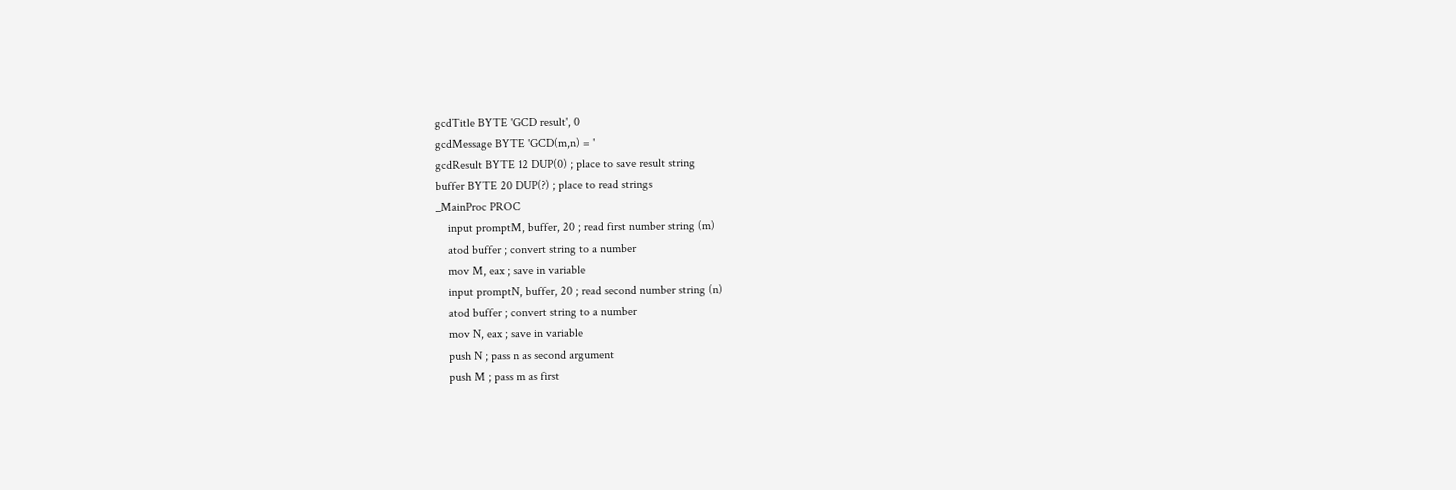gcdTitle BYTE 'GCD result', 0
gcdMessage BYTE 'GCD(m,n) = '
gcdResult BYTE 12 DUP(0) ; place to save result string
buffer BYTE 20 DUP(?) ; place to read strings
_MainProc PROC
    input promptM, buffer, 20 ; read first number string (m)
    atod buffer ; convert string to a number
    mov M, eax ; save in variable
    input promptN, buffer, 20 ; read second number string (n)
    atod buffer ; convert string to a number
    mov N, eax ; save in variable
    push N ; pass n as second argument
    push M ; pass m as first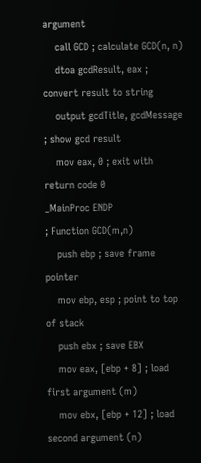argument
    call GCD ; calculate GCD(n, n)
    dtoa gcdResult, eax ; convert result to string
    output gcdTitle, gcdMessage ; show gcd result
    mov eax, 0 ; exit with return code 0
_MainProc ENDP
; Function GCD(m,n)
    push ebp ; save frame pointer
    mov ebp, esp ; point to top of stack
    push ebx ; save EBX
    mov eax, [ebp + 8] ; load first argument (m)
    mov ebx, [ebp + 12] ; load second argument (n)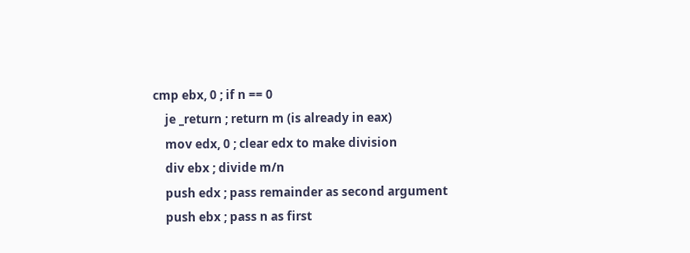cmp ebx, 0 ; if n == 0
    je _return ; return m (is already in eax)
    mov edx, 0 ; clear edx to make division
    div ebx ; divide m/n
    push edx ; pass remainder as second argument
    push ebx ; pass n as first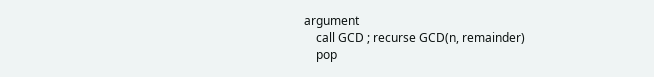argument
    call GCD ; recurse GCD(n, remainder)
    pop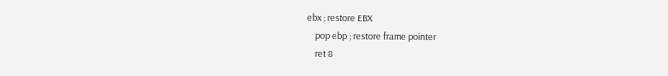ebx ; restore EBX
    pop ebp ; restore frame pointer
    ret 8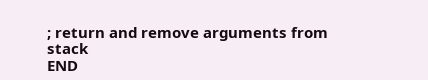; return and remove arguments from stack
END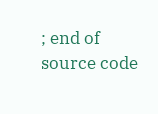; end of source code